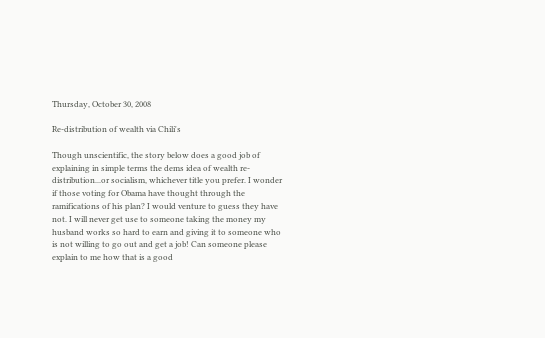Thursday, October 30, 2008

Re-distribution of wealth via Chili's

Though unscientific, the story below does a good job of explaining in simple terms the dems idea of wealth re-distribution...or socialism, whichever title you prefer. I wonder if those voting for Obama have thought through the ramifications of his plan? I would venture to guess they have not. I will never get use to someone taking the money my husband works so hard to earn and giving it to someone who is not willing to go out and get a job! Can someone please explain to me how that is a good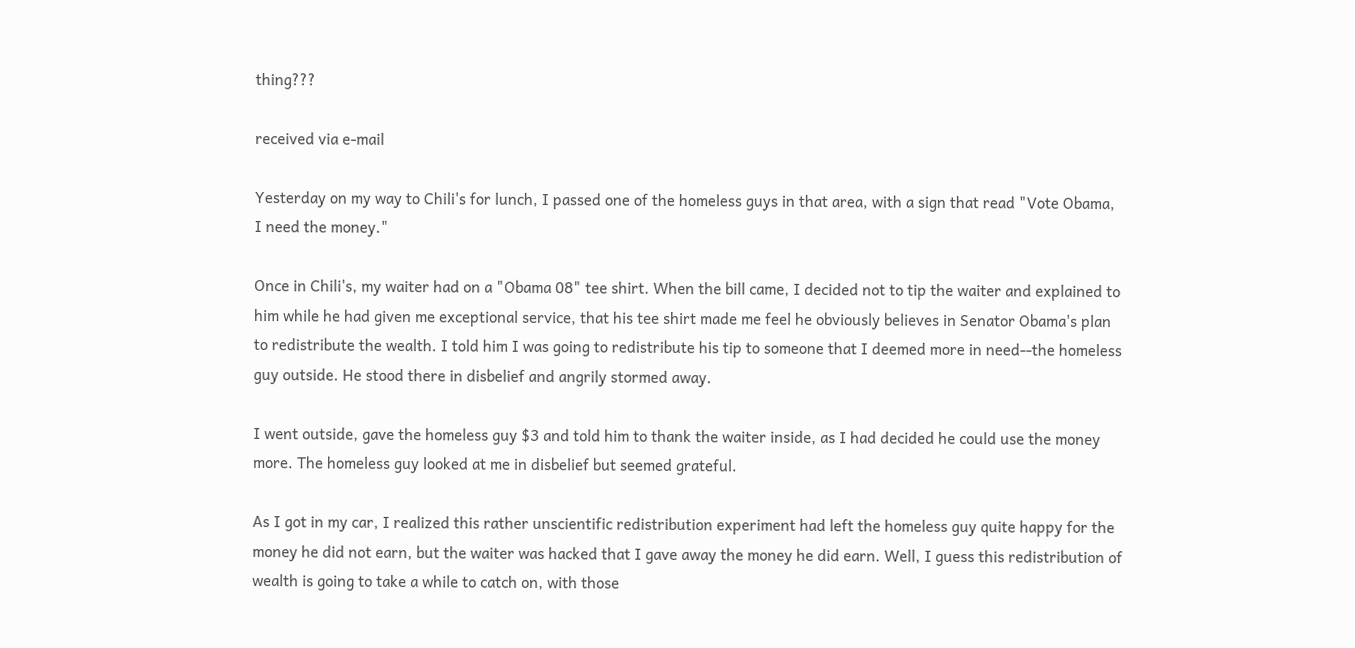thing???

received via e-mail

Yesterday on my way to Chili's for lunch, I passed one of the homeless guys in that area, with a sign that read "Vote Obama, I need the money."

Once in Chili's, my waiter had on a "Obama 08" tee shirt. When the bill came, I decided not to tip the waiter and explained to him while he had given me exceptional service, that his tee shirt made me feel he obviously believes in Senator Obama's plan to redistribute the wealth. I told him I was going to redistribute his tip to someone that I deemed more in need--the homeless guy outside. He stood there in disbelief and angrily stormed away.

I went outside, gave the homeless guy $3 and told him to thank the waiter inside, as I had decided he could use the money more. The homeless guy looked at me in disbelief but seemed grateful.

As I got in my car, I realized this rather unscientific redistribution experiment had left the homeless guy quite happy for the money he did not earn, but the waiter was hacked that I gave away the money he did earn. Well, I guess this redistribution of wealth is going to take a while to catch on, with those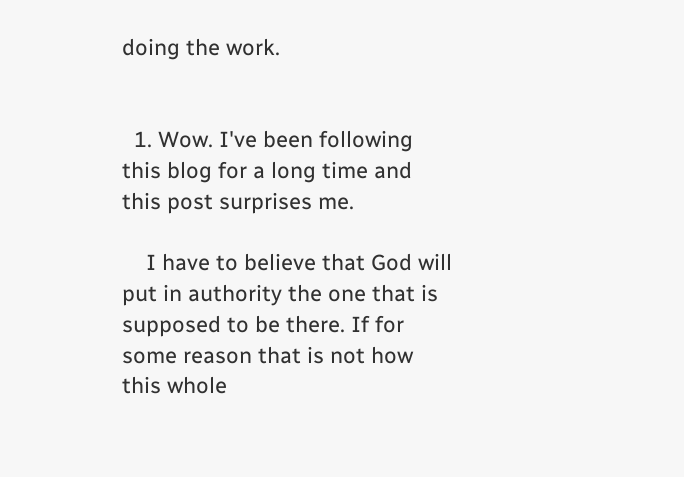doing the work.


  1. Wow. I've been following this blog for a long time and this post surprises me.

    I have to believe that God will put in authority the one that is supposed to be there. If for some reason that is not how this whole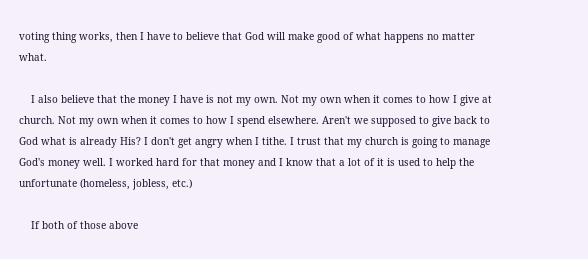voting thing works, then I have to believe that God will make good of what happens no matter what.

    I also believe that the money I have is not my own. Not my own when it comes to how I give at church. Not my own when it comes to how I spend elsewhere. Aren't we supposed to give back to God what is already His? I don't get angry when I tithe. I trust that my church is going to manage God's money well. I worked hard for that money and I know that a lot of it is used to help the unfortunate (homeless, jobless, etc.)

    If both of those above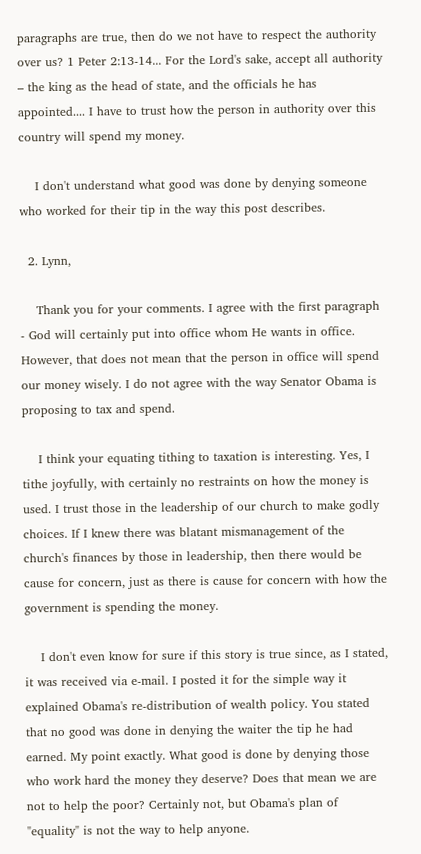paragraphs are true, then do we not have to respect the authority over us? 1 Peter 2:13-14... For the Lord's sake, accept all authority – the king as the head of state, and the officials he has appointed.... I have to trust how the person in authority over this country will spend my money.

    I don't understand what good was done by denying someone who worked for their tip in the way this post describes.

  2. Lynn,

    Thank you for your comments. I agree with the first paragraph - God will certainly put into office whom He wants in office. However, that does not mean that the person in office will spend our money wisely. I do not agree with the way Senator Obama is proposing to tax and spend.

    I think your equating tithing to taxation is interesting. Yes, I tithe joyfully, with certainly no restraints on how the money is used. I trust those in the leadership of our church to make godly choices. If I knew there was blatant mismanagement of the church's finances by those in leadership, then there would be cause for concern, just as there is cause for concern with how the government is spending the money.

    I don't even know for sure if this story is true since, as I stated, it was received via e-mail. I posted it for the simple way it explained Obama's re-distribution of wealth policy. You stated that no good was done in denying the waiter the tip he had earned. My point exactly. What good is done by denying those who work hard the money they deserve? Does that mean we are not to help the poor? Certainly not, but Obama's plan of "equality" is not the way to help anyone.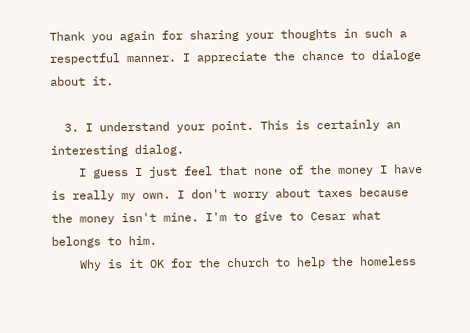Thank you again for sharing your thoughts in such a respectful manner. I appreciate the chance to dialoge about it.

  3. I understand your point. This is certainly an interesting dialog.
    I guess I just feel that none of the money I have is really my own. I don't worry about taxes because the money isn't mine. I'm to give to Cesar what belongs to him.
    Why is it OK for the church to help the homeless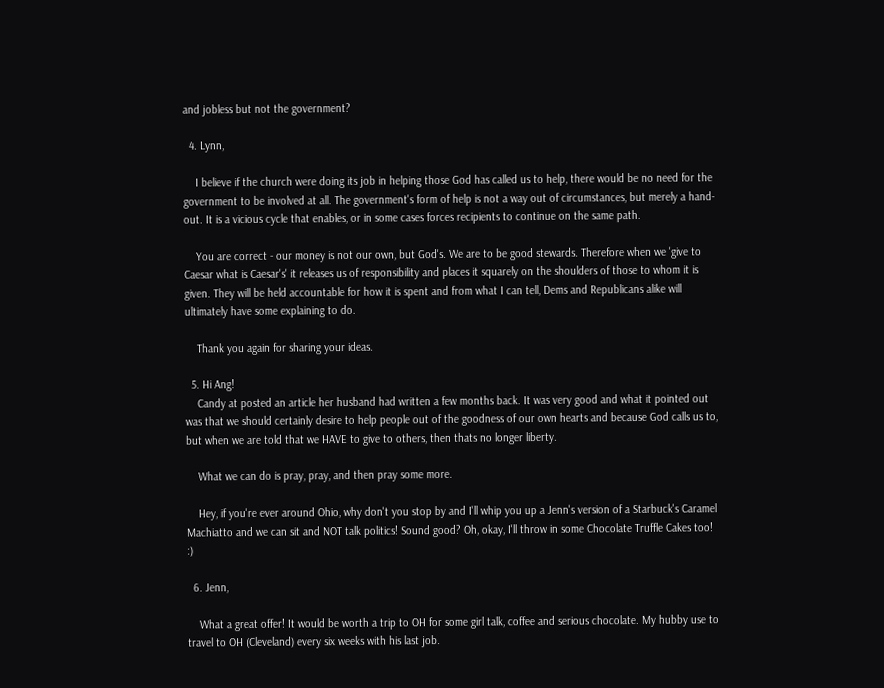and jobless but not the government?

  4. Lynn,

    I believe if the church were doing its job in helping those God has called us to help, there would be no need for the government to be involved at all. The government's form of help is not a way out of circumstances, but merely a hand-out. It is a vicious cycle that enables, or in some cases forces recipients to continue on the same path.

    You are correct - our money is not our own, but God's. We are to be good stewards. Therefore when we 'give to Caesar what is Caesar's' it releases us of responsibility and places it squarely on the shoulders of those to whom it is given. They will be held accountable for how it is spent and from what I can tell, Dems and Republicans alike will ultimately have some explaining to do.

    Thank you again for sharing your ideas.

  5. Hi Ang!
    Candy at posted an article her husband had written a few months back. It was very good and what it pointed out was that we should certainly desire to help people out of the goodness of our own hearts and because God calls us to, but when we are told that we HAVE to give to others, then thats no longer liberty.

    What we can do is pray, pray, and then pray some more.

    Hey, if you're ever around Ohio, why don't you stop by and I'll whip you up a Jenn's version of a Starbuck's Caramel Machiatto and we can sit and NOT talk politics! Sound good? Oh, okay, I'll throw in some Chocolate Truffle Cakes too! :)

  6. Jenn,

    What a great offer! It would be worth a trip to OH for some girl talk, coffee and serious chocolate. My hubby use to travel to OH (Cleveland) every six weeks with his last job.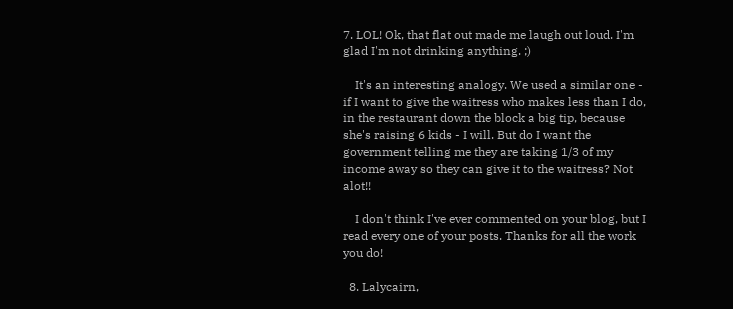7. LOL! Ok, that flat out made me laugh out loud. I'm glad I'm not drinking anything. ;)

    It's an interesting analogy. We used a similar one - if I want to give the waitress who makes less than I do, in the restaurant down the block a big tip, because she's raising 6 kids - I will. But do I want the government telling me they are taking 1/3 of my income away so they can give it to the waitress? Not alot!!

    I don't think I've ever commented on your blog, but I read every one of your posts. Thanks for all the work you do!

  8. Lalycairn,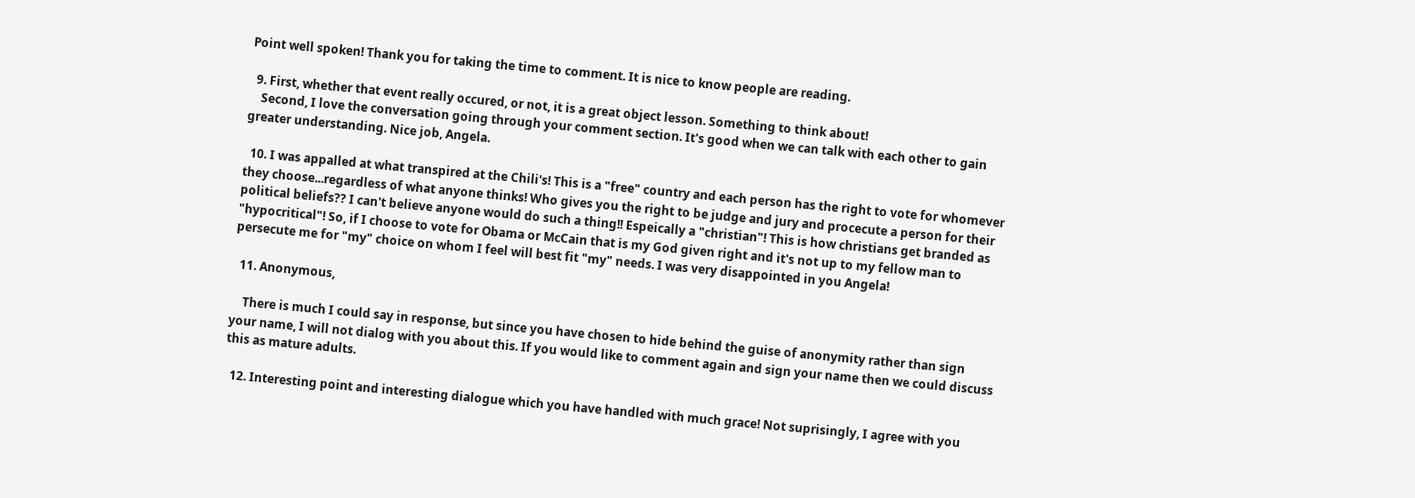Point well spoken! Thank you for taking the time to comment. It is nice to know people are reading.

  9. First, whether that event really occured, or not, it is a great object lesson. Something to think about!
    Second, I love the conversation going through your comment section. It's good when we can talk with each other to gain greater understanding. Nice job, Angela.

  10. I was appalled at what transpired at the Chili's! This is a "free" country and each person has the right to vote for whomever they choose...regardless of what anyone thinks! Who gives you the right to be judge and jury and procecute a person for their political beliefs?? I can't believe anyone would do such a thing!! Espeically a "christian"! This is how christians get branded as "hypocritical"! So, if I choose to vote for Obama or McCain that is my God given right and it's not up to my fellow man to persecute me for "my" choice on whom I feel will best fit "my" needs. I was very disappointed in you Angela!

  11. Anonymous,

    There is much I could say in response, but since you have chosen to hide behind the guise of anonymity rather than sign your name, I will not dialog with you about this. If you would like to comment again and sign your name then we could discuss this as mature adults.

  12. Interesting point and interesting dialogue which you have handled with much grace! Not suprisingly, I agree with you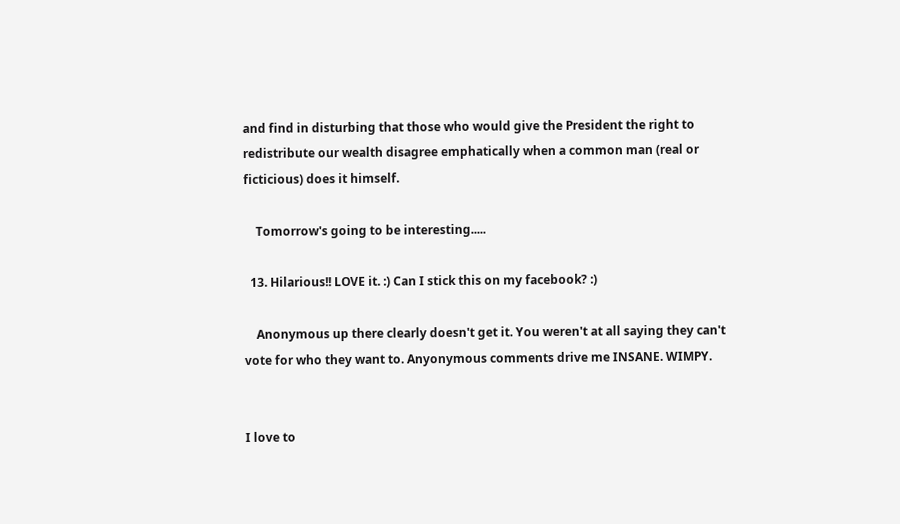and find in disturbing that those who would give the President the right to redistribute our wealth disagree emphatically when a common man (real or ficticious) does it himself.

    Tomorrow's going to be interesting.....

  13. Hilarious!! LOVE it. :) Can I stick this on my facebook? :)

    Anonymous up there clearly doesn't get it. You weren't at all saying they can't vote for who they want to. Anyonymous comments drive me INSANE. WIMPY.


I love to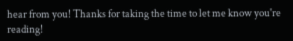hear from you! Thanks for taking the time to let me know you're reading!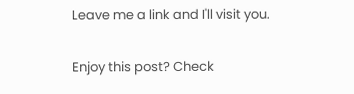Leave me a link and I'll visit you.

Enjoy this post? Check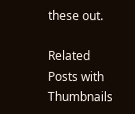these out.

Related Posts with Thumbnails